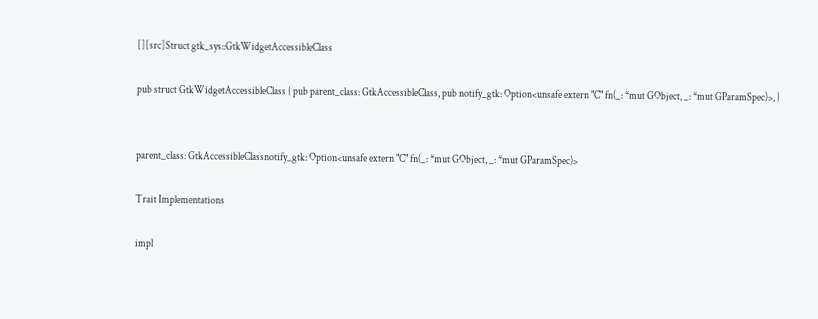[][src]Struct gtk_sys::GtkWidgetAccessibleClass

pub struct GtkWidgetAccessibleClass { pub parent_class: GtkAccessibleClass, pub notify_gtk: Option<unsafe extern "C" fn(_: *mut GObject, _: *mut GParamSpec)>, }


parent_class: GtkAccessibleClassnotify_gtk: Option<unsafe extern "C" fn(_: *mut GObject, _: *mut GParamSpec)>

Trait Implementations

impl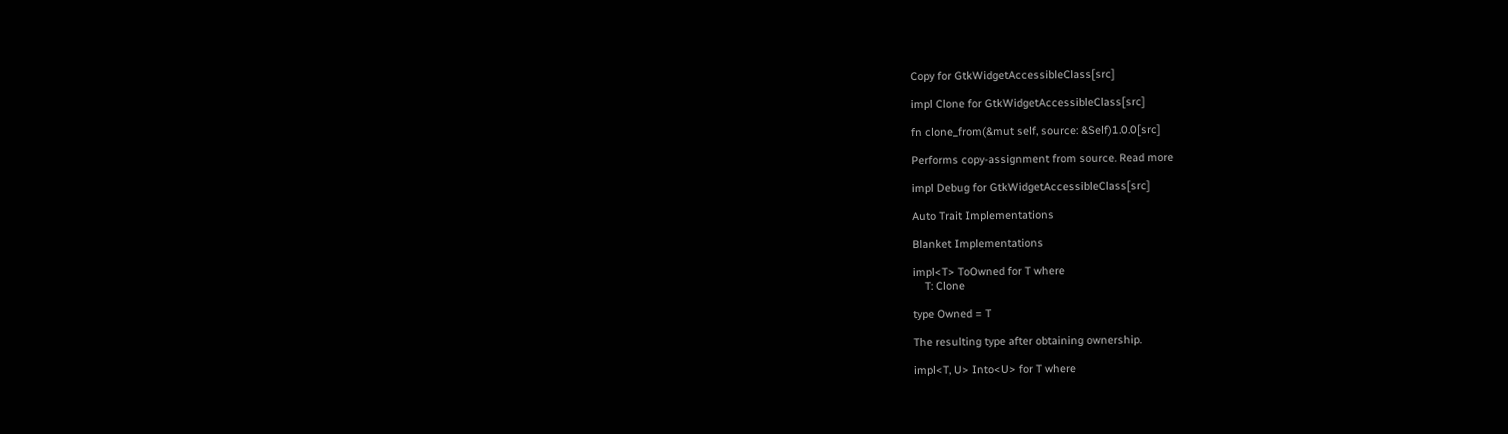Copy for GtkWidgetAccessibleClass[src]

impl Clone for GtkWidgetAccessibleClass[src]

fn clone_from(&mut self, source: &Self)1.0.0[src]

Performs copy-assignment from source. Read more

impl Debug for GtkWidgetAccessibleClass[src]

Auto Trait Implementations

Blanket Implementations

impl<T> ToOwned for T where
    T: Clone

type Owned = T

The resulting type after obtaining ownership.

impl<T, U> Into<U> for T where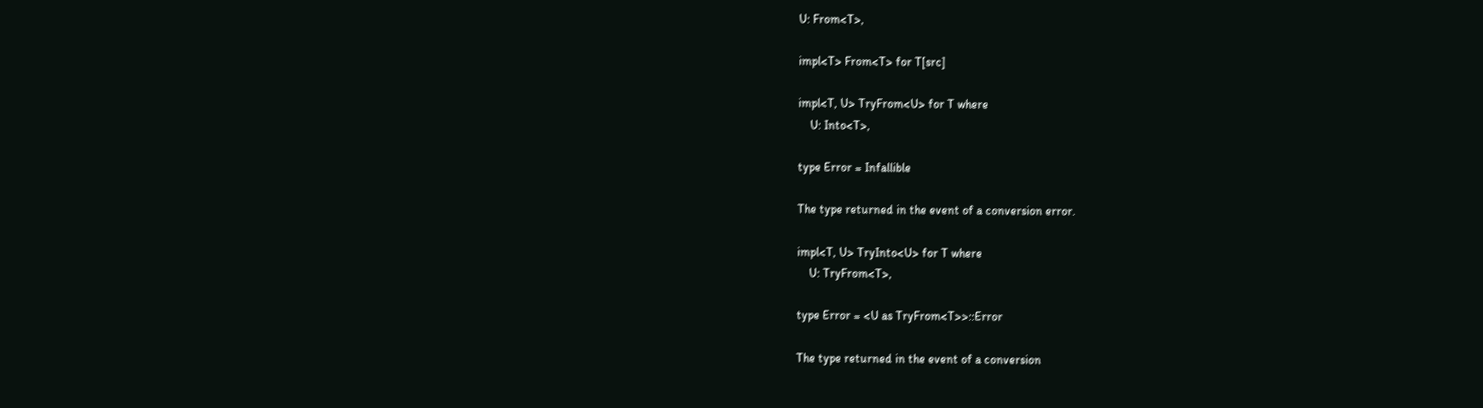U: From<T>,

impl<T> From<T> for T[src]

impl<T, U> TryFrom<U> for T where
    U: Into<T>,

type Error = Infallible

The type returned in the event of a conversion error.

impl<T, U> TryInto<U> for T where
    U: TryFrom<T>,

type Error = <U as TryFrom<T>>::Error

The type returned in the event of a conversion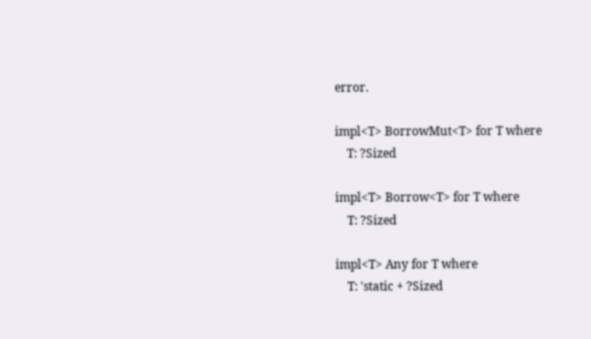error.

impl<T> BorrowMut<T> for T where
    T: ?Sized

impl<T> Borrow<T> for T where
    T: ?Sized

impl<T> Any for T where
    T: 'static + ?Sized